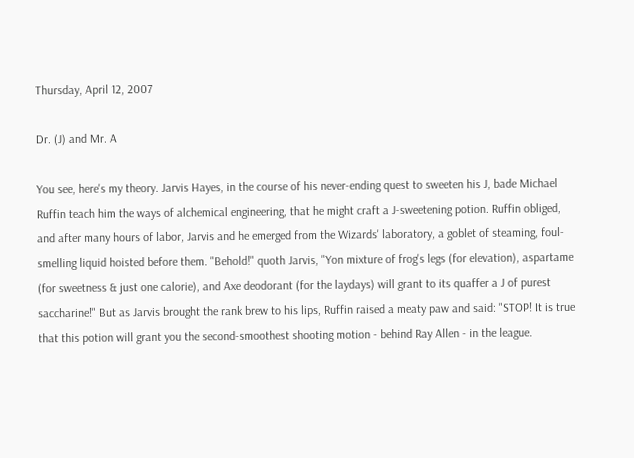Thursday, April 12, 2007

Dr. (J) and Mr. A

You see, here's my theory. Jarvis Hayes, in the course of his never-ending quest to sweeten his J, bade Michael Ruffin teach him the ways of alchemical engineering, that he might craft a J-sweetening potion. Ruffin obliged, and after many hours of labor, Jarvis and he emerged from the Wizards' laboratory, a goblet of steaming, foul-smelling liquid hoisted before them. "Behold!" quoth Jarvis, "Yon mixture of frog's legs (for elevation), aspartame (for sweetness & just one calorie), and Axe deodorant (for the laydays) will grant to its quaffer a J of purest saccharine!" But as Jarvis brought the rank brew to his lips, Ruffin raised a meaty paw and said: "STOP! It is true that this potion will grant you the second-smoothest shooting motion - behind Ray Allen - in the league.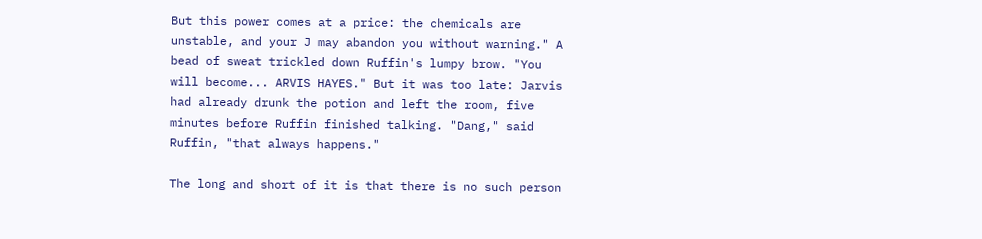But this power comes at a price: the chemicals are unstable, and your J may abandon you without warning." A bead of sweat trickled down Ruffin's lumpy brow. "You will become... ARVIS HAYES." But it was too late: Jarvis had already drunk the potion and left the room, five minutes before Ruffin finished talking. "Dang," said Ruffin, "that always happens."

The long and short of it is that there is no such person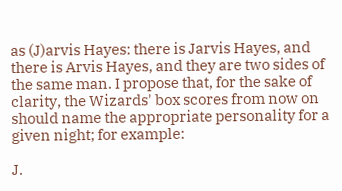as (J)arvis Hayes: there is Jarvis Hayes, and there is Arvis Hayes, and they are two sides of the same man. I propose that, for the sake of clarity, the Wizards' box scores from now on should name the appropriate personality for a given night; for example:

J.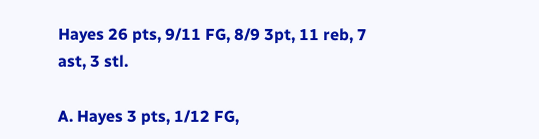Hayes 26 pts, 9/11 FG, 8/9 3pt, 11 reb, 7 ast, 3 stl.

A. Hayes 3 pts, 1/12 FG,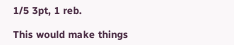1/5 3pt, 1 reb.

This would make things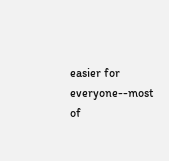easier for everyone--most of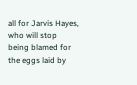all for Jarvis Hayes, who will stop being blamed for the eggs laid by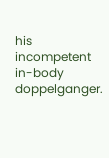his incompetent in-body doppelganger.